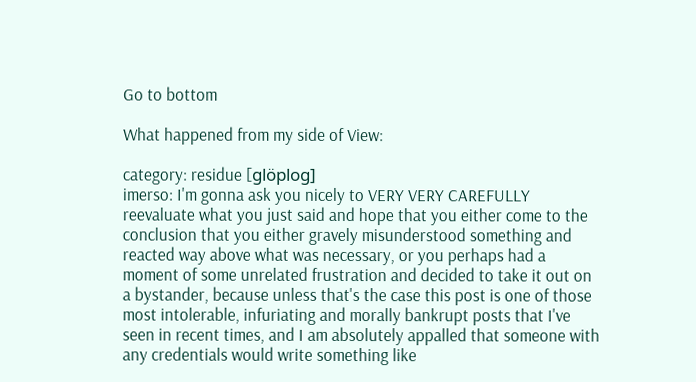Go to bottom

What happened from my side of View:

category: residue [glöplog]
imerso: I'm gonna ask you nicely to VERY VERY CAREFULLY reevaluate what you just said and hope that you either come to the conclusion that you either gravely misunderstood something and reacted way above what was necessary, or you perhaps had a moment of some unrelated frustration and decided to take it out on a bystander, because unless that's the case this post is one of those most intolerable, infuriating and morally bankrupt posts that I've seen in recent times, and I am absolutely appalled that someone with any credentials would write something like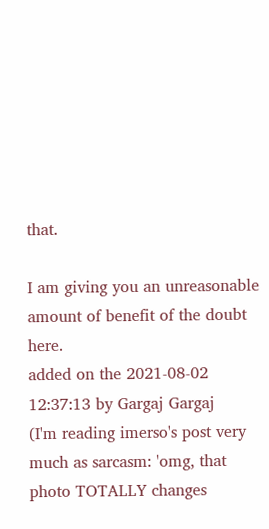that.

I am giving you an unreasonable amount of benefit of the doubt here.
added on the 2021-08-02 12:37:13 by Gargaj Gargaj
(I'm reading imerso's post very much as sarcasm: 'omg, that photo TOTALLY changes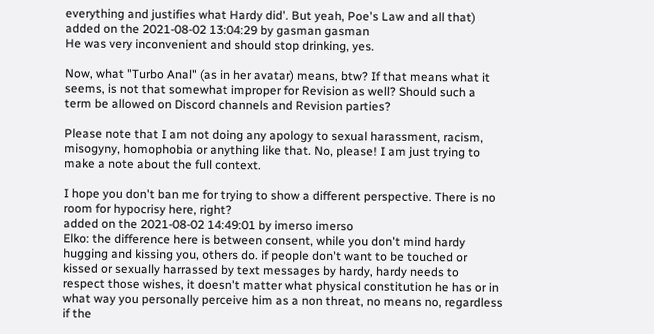everything and justifies what Hardy did'. But yeah, Poe's Law and all that)
added on the 2021-08-02 13:04:29 by gasman gasman
He was very inconvenient and should stop drinking, yes.

Now, what "Turbo Anal" (as in her avatar) means, btw? If that means what it seems, is not that somewhat improper for Revision as well? Should such a term be allowed on Discord channels and Revision parties?

Please note that I am not doing any apology to sexual harassment, racism, misogyny, homophobia or anything like that. No, please! I am just trying to make a note about the full context.

I hope you don't ban me for trying to show a different perspective. There is no room for hypocrisy here, right?
added on the 2021-08-02 14:49:01 by imerso imerso
Elko: the difference here is between consent, while you don't mind hardy hugging and kissing you, others do. if people don't want to be touched or kissed or sexually harrassed by text messages by hardy, hardy needs to respect those wishes, it doesn't matter what physical constitution he has or in what way you personally perceive him as a non threat, no means no, regardless if the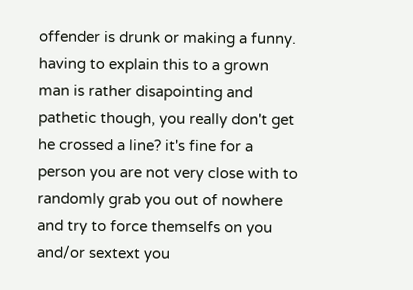offender is drunk or making a funny. having to explain this to a grown man is rather disapointing and pathetic though, you really don't get he crossed a line? it's fine for a person you are not very close with to randomly grab you out of nowhere and try to force themselfs on you and/or sextext you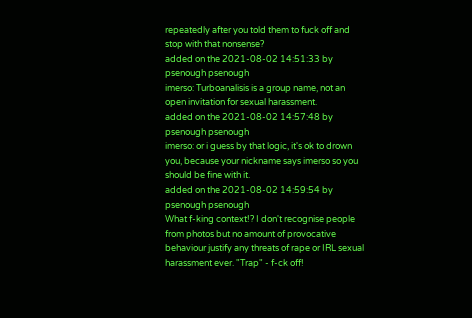repeatedly after you told them to fuck off and stop with that nonsense?
added on the 2021-08-02 14:51:33 by psenough psenough
imerso: Turboanalisis is a group name, not an open invitation for sexual harassment.
added on the 2021-08-02 14:57:48 by psenough psenough
imerso: or i guess by that logic, it's ok to drown you, because your nickname says imerso so you should be fine with it.
added on the 2021-08-02 14:59:54 by psenough psenough
What f-king context!? I don't recognise people from photos but no amount of provocative behaviour justify any threats of rape or IRL sexual harassment ever. "Trap" - f-ck off!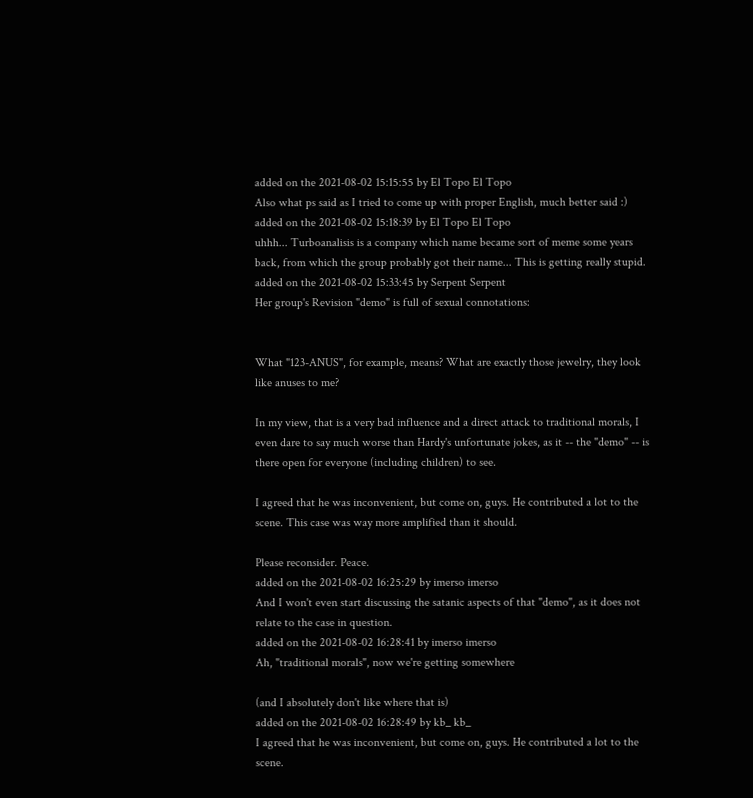added on the 2021-08-02 15:15:55 by El Topo El Topo
Also what ps said as I tried to come up with proper English, much better said :)
added on the 2021-08-02 15:18:39 by El Topo El Topo
uhhh... Turboanalisis is a company which name became sort of meme some years back, from which the group probably got their name... This is getting really stupid.
added on the 2021-08-02 15:33:45 by Serpent Serpent
Her group's Revision "demo" is full of sexual connotations:


What "123-ANUS", for example, means? What are exactly those jewelry, they look like anuses to me?

In my view, that is a very bad influence and a direct attack to traditional morals, I even dare to say much worse than Hardy's unfortunate jokes, as it -- the "demo" -- is there open for everyone (including children) to see.

I agreed that he was inconvenient, but come on, guys. He contributed a lot to the scene. This case was way more amplified than it should.

Please reconsider. Peace.
added on the 2021-08-02 16:25:29 by imerso imerso
And I won't even start discussing the satanic aspects of that "demo", as it does not relate to the case in question.
added on the 2021-08-02 16:28:41 by imerso imerso
Ah, "traditional morals", now we're getting somewhere

(and I absolutely don't like where that is)
added on the 2021-08-02 16:28:49 by kb_ kb_
I agreed that he was inconvenient, but come on, guys. He contributed a lot to the scene.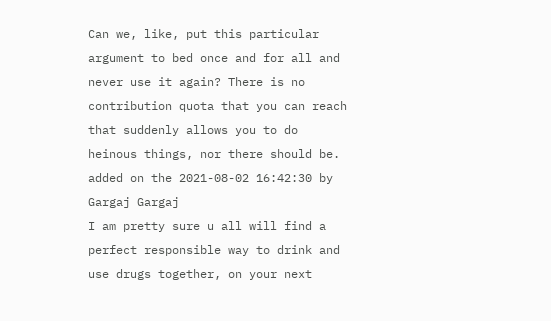Can we, like, put this particular argument to bed once and for all and never use it again? There is no contribution quota that you can reach that suddenly allows you to do heinous things, nor there should be.
added on the 2021-08-02 16:42:30 by Gargaj Gargaj
I am pretty sure u all will find a perfect responsible way to drink and use drugs together, on your next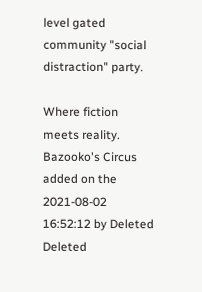level gated community "social distraction" party.

Where fiction meets reality.
Bazooko's Circus
added on the 2021-08-02 16:52:12 by Deleted Deleted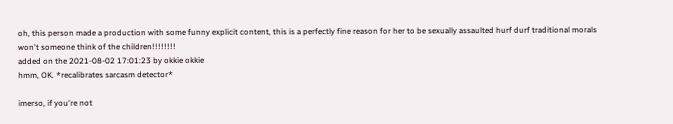oh, this person made a production with some funny explicit content, this is a perfectly fine reason for her to be sexually assaulted hurf durf traditional morals won't someone think of the children!!!!!!!!
added on the 2021-08-02 17:01:23 by okkie okkie
hmm, OK. *recalibrates sarcasm detector*

imerso, if you're not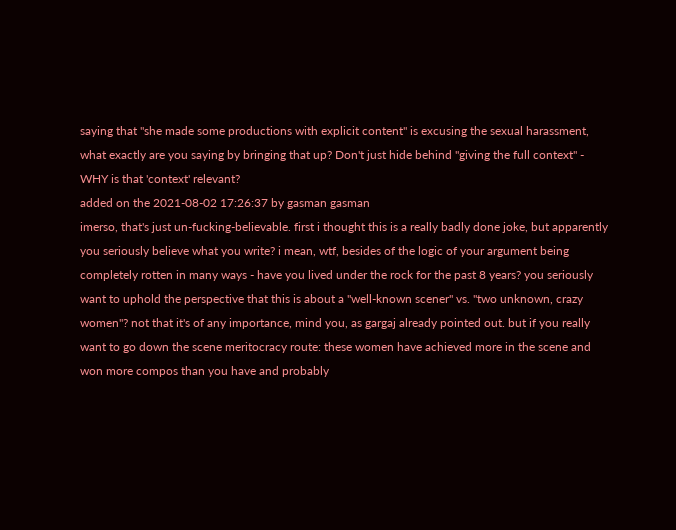saying that "she made some productions with explicit content" is excusing the sexual harassment, what exactly are you saying by bringing that up? Don't just hide behind "giving the full context" - WHY is that 'context' relevant?
added on the 2021-08-02 17:26:37 by gasman gasman
imerso, that's just un-fucking-believable. first i thought this is a really badly done joke, but apparently you seriously believe what you write? i mean, wtf, besides of the logic of your argument being completely rotten in many ways - have you lived under the rock for the past 8 years? you seriously want to uphold the perspective that this is about a "well-known scener" vs. "two unknown, crazy women"? not that it's of any importance, mind you, as gargaj already pointed out. but if you really want to go down the scene meritocracy route: these women have achieved more in the scene and won more compos than you have and probably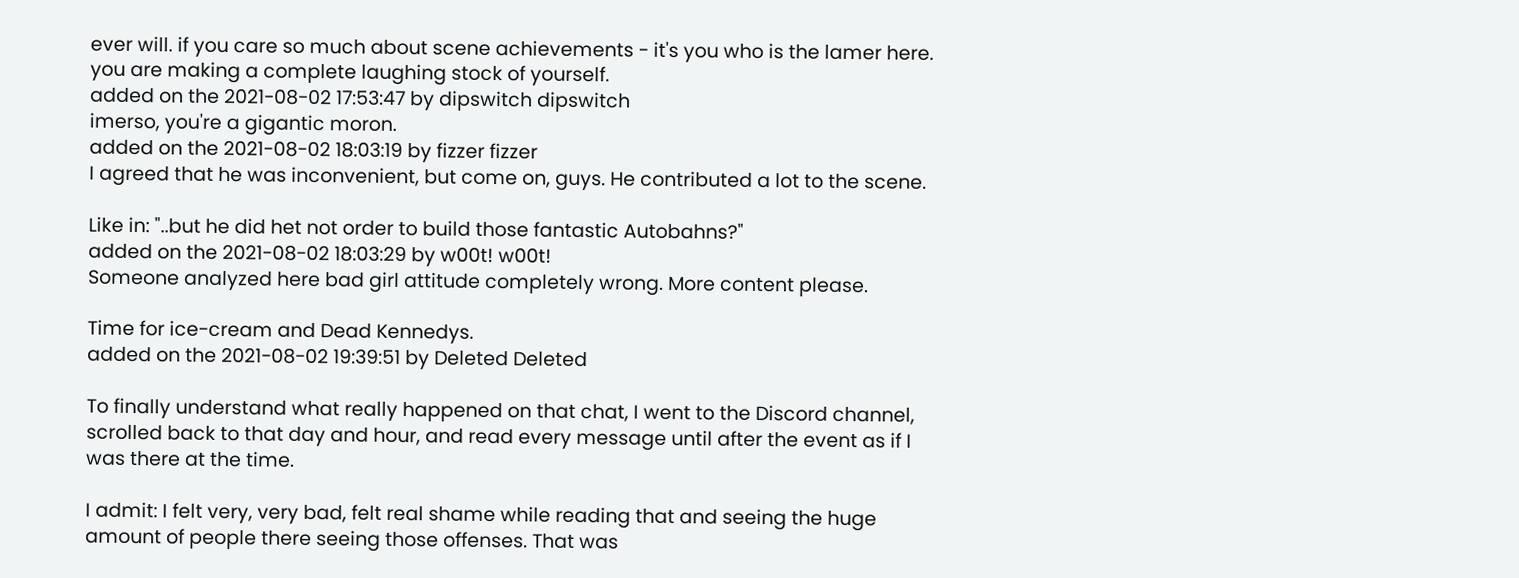ever will. if you care so much about scene achievements - it's you who is the lamer here. you are making a complete laughing stock of yourself.
added on the 2021-08-02 17:53:47 by dipswitch dipswitch
imerso, you're a gigantic moron.
added on the 2021-08-02 18:03:19 by fizzer fizzer
I agreed that he was inconvenient, but come on, guys. He contributed a lot to the scene.

Like in: "..but he did het not order to build those fantastic Autobahns?"
added on the 2021-08-02 18:03:29 by w00t! w00t!
Someone analyzed here bad girl attitude completely wrong. More content please.

Time for ice-cream and Dead Kennedys.
added on the 2021-08-02 19:39:51 by Deleted Deleted

To finally understand what really happened on that chat, I went to the Discord channel, scrolled back to that day and hour, and read every message until after the event as if I was there at the time.

I admit: I felt very, very bad, felt real shame while reading that and seeing the huge amount of people there seeing those offenses. That was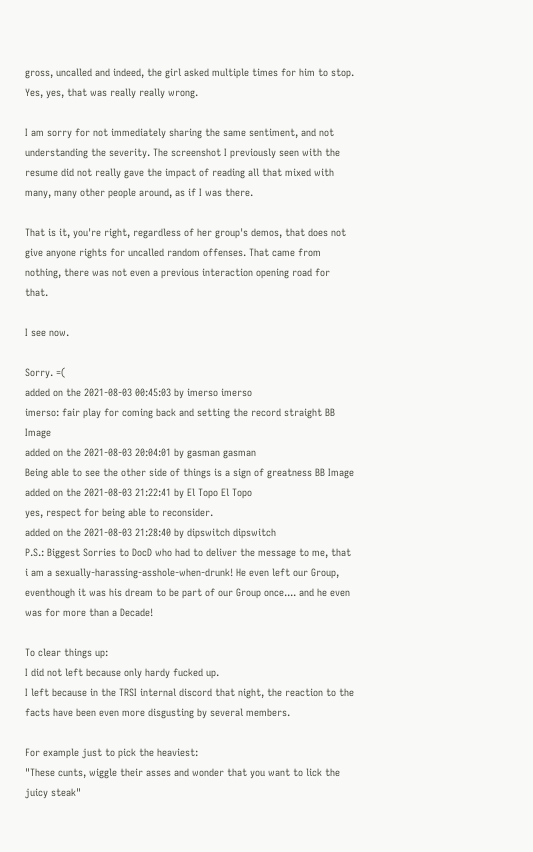gross, uncalled and indeed, the girl asked multiple times for him to stop. Yes, yes, that was really really wrong.

I am sorry for not immediately sharing the same sentiment, and not understanding the severity. The screenshot I previously seen with the resume did not really gave the impact of reading all that mixed with many, many other people around, as if I was there.

That is it, you're right, regardless of her group's demos, that does not give anyone rights for uncalled random offenses. That came from nothing, there was not even a previous interaction opening road for that.

I see now.

Sorry. =(
added on the 2021-08-03 00:45:03 by imerso imerso
imerso: fair play for coming back and setting the record straight BB Image
added on the 2021-08-03 20:04:01 by gasman gasman
Being able to see the other side of things is a sign of greatness BB Image
added on the 2021-08-03 21:22:41 by El Topo El Topo
yes, respect for being able to reconsider.
added on the 2021-08-03 21:28:40 by dipswitch dipswitch
P.S.: Biggest Sorries to DocD who had to deliver the message to me, that i am a sexually-harassing-asshole-when-drunk! He even left our Group, eventhough it was his dream to be part of our Group once.... and he even was for more than a Decade!

To clear things up:
I did not left because only hardy fucked up.
I left because in the TRSI internal discord that night, the reaction to the facts have been even more disgusting by several members.

For example just to pick the heaviest:
"These cunts, wiggle their asses and wonder that you want to lick the juicy steak"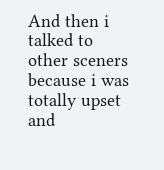And then i talked to other sceners because i was totally upset and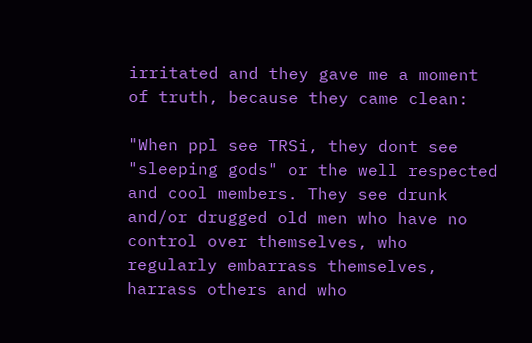irritated and they gave me a moment of truth, because they came clean:

"When ppl see TRSi, they dont see "sleeping gods" or the well respected and cool members. They see drunk and/or drugged old men who have no control over themselves, who regularly embarrass themselves, harrass others and who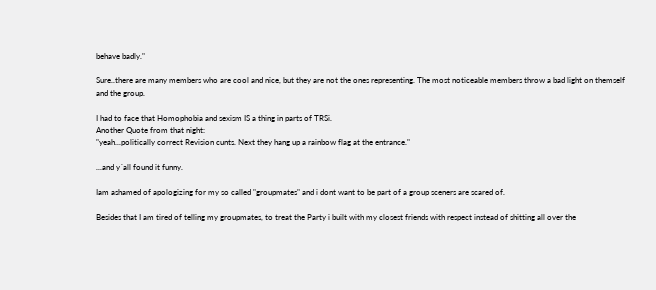behave badly."

Sure..there are many members who are cool and nice, but they are not the ones representing. The most noticeable members throw a bad light on themself and the group.

I had to face that Homophobia and sexism IS a thing in parts of TRSi.
Another Quote from that night:
"yeah...politically correct Revision cunts. Next they hang up a rainbow flag at the entrance."

...and y´all found it funny.

Iam ashamed of apologizing for my so called "groupmates" and i dont want to be part of a group sceners are scared of.

Besides that I am tired of telling my groupmates, to treat the Party i built with my closest friends with respect instead of shitting all over the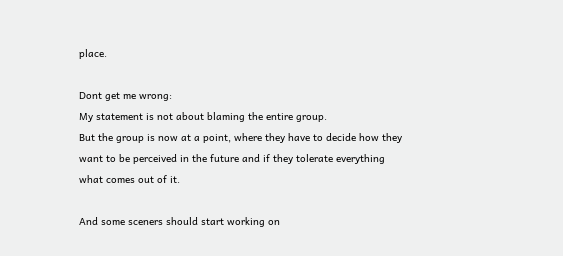place.

Dont get me wrong:
My statement is not about blaming the entire group.
But the group is now at a point, where they have to decide how they want to be perceived in the future and if they tolerate everything what comes out of it.

And some sceners should start working on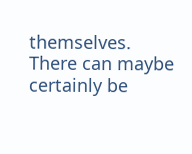themselves.
There can maybe certainly be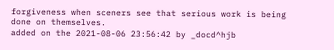forgiveness when sceners see that serious work is being done on themselves.
added on the 2021-08-06 23:56:42 by _docd^hjb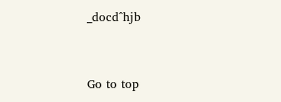_docd^hjb


Go to top